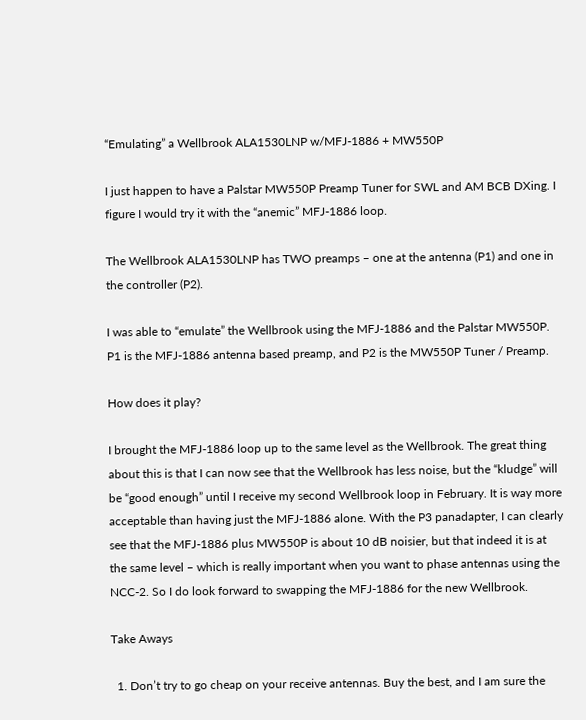“Emulating” a Wellbrook ALA1530LNP w/MFJ-1886 + MW550P

I just happen to have a Palstar MW550P Preamp Tuner for SWL and AM BCB DXing. I figure I would try it with the “anemic” MFJ-1886 loop.

The Wellbrook ALA1530LNP has TWO preamps – one at the antenna (P1) and one in the controller (P2).

I was able to “emulate” the Wellbrook using the MFJ-1886 and the Palstar MW550P. P1 is the MFJ-1886 antenna based preamp, and P2 is the MW550P Tuner / Preamp.

How does it play?

I brought the MFJ-1886 loop up to the same level as the Wellbrook. The great thing about this is that I can now see that the Wellbrook has less noise, but the “kludge” will be “good enough” until I receive my second Wellbrook loop in February. It is way more acceptable than having just the MFJ-1886 alone. With the P3 panadapter, I can clearly see that the MFJ-1886 plus MW550P is about 10 dB noisier, but that indeed it is at the same level – which is really important when you want to phase antennas using the NCC-2. So I do look forward to swapping the MFJ-1886 for the new Wellbrook.

Take Aways

  1. Don’t try to go cheap on your receive antennas. Buy the best, and I am sure the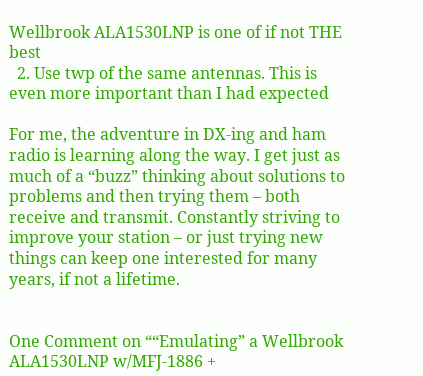Wellbrook ALA1530LNP is one of if not THE best
  2. Use twp of the same antennas. This is even more important than I had expected

For me, the adventure in DX-ing and ham radio is learning along the way. I get just as much of a “buzz” thinking about solutions to problems and then trying them – both receive and transmit. Constantly striving to improve your station – or just trying new things can keep one interested for many years, if not a lifetime.


One Comment on ““Emulating” a Wellbrook ALA1530LNP w/MFJ-1886 +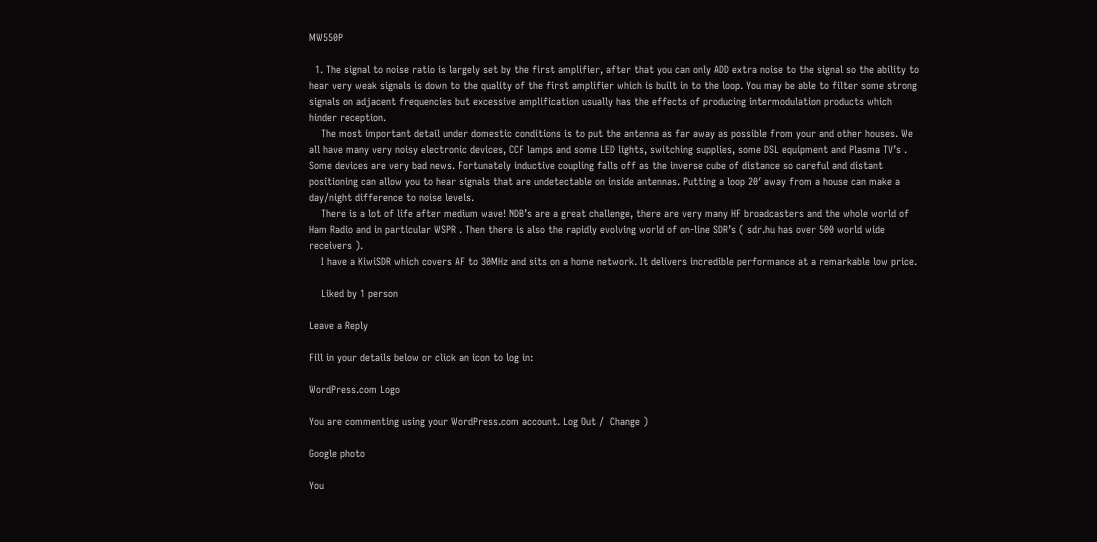MW550P

  1. The signal to noise ratio is largely set by the first amplifier, after that you can only ADD extra noise to the signal so the ability to hear very weak signals is down to the quality of the first amplifier which is built in to the loop. You may be able to filter some strong signals on adjacent frequencies but excessive amplification usually has the effects of producing intermodulation products which hinder reception.
    The most important detail under domestic conditions is to put the antenna as far away as possible from your and other houses. We all have many very noisy electronic devices, CCF lamps and some LED lights, switching supplies, some DSL equipment and Plasma TV’s . Some devices are very bad news. Fortunately inductive coupling falls off as the inverse cube of distance so careful and distant positioning can allow you to hear signals that are undetectable on inside antennas. Putting a loop 20′ away from a house can make a day/night difference to noise levels.
    There is a lot of life after medium wave! NDB’s are a great challenge, there are very many HF broadcasters and the whole world of Ham Radio and in particular WSPR . Then there is also the rapidly evolving world of on-line SDR’s ( sdr.hu has over 500 world wide receivers ).
    I have a KiwiSDR which covers AF to 30MHz and sits on a home network. It delivers incredible performance at a remarkable low price.

    Liked by 1 person

Leave a Reply

Fill in your details below or click an icon to log in:

WordPress.com Logo

You are commenting using your WordPress.com account. Log Out /  Change )

Google photo

You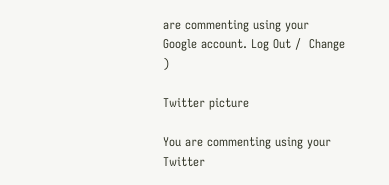are commenting using your Google account. Log Out /  Change )

Twitter picture

You are commenting using your Twitter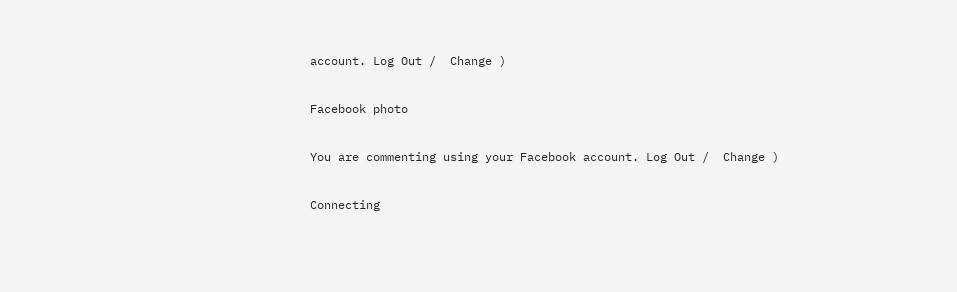account. Log Out /  Change )

Facebook photo

You are commenting using your Facebook account. Log Out /  Change )

Connecting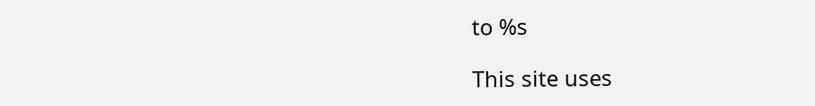to %s

This site uses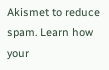Akismet to reduce spam. Learn how your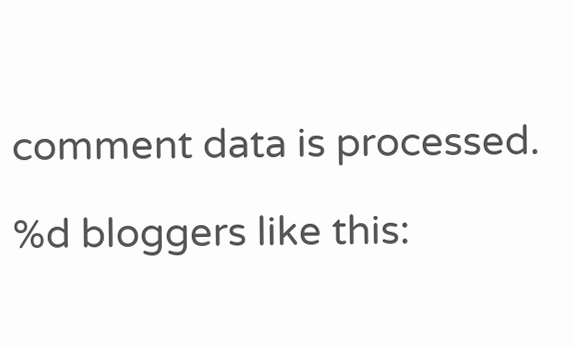comment data is processed.

%d bloggers like this: